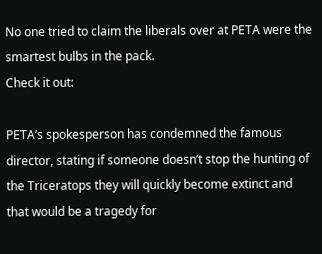No one tried to claim the liberals over at PETA were the smartest bulbs in the pack.
Check it out:

PETA’s spokesperson has condemned the famous director, stating if someone doesn’t stop the hunting of the Triceratops they will quickly become extinct and that would be a tragedy for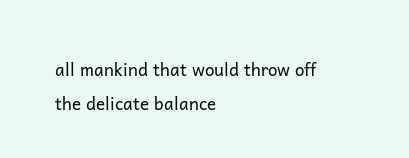all mankind that would throw off the delicate balance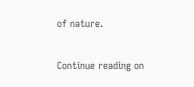of nature.

Continue reading on